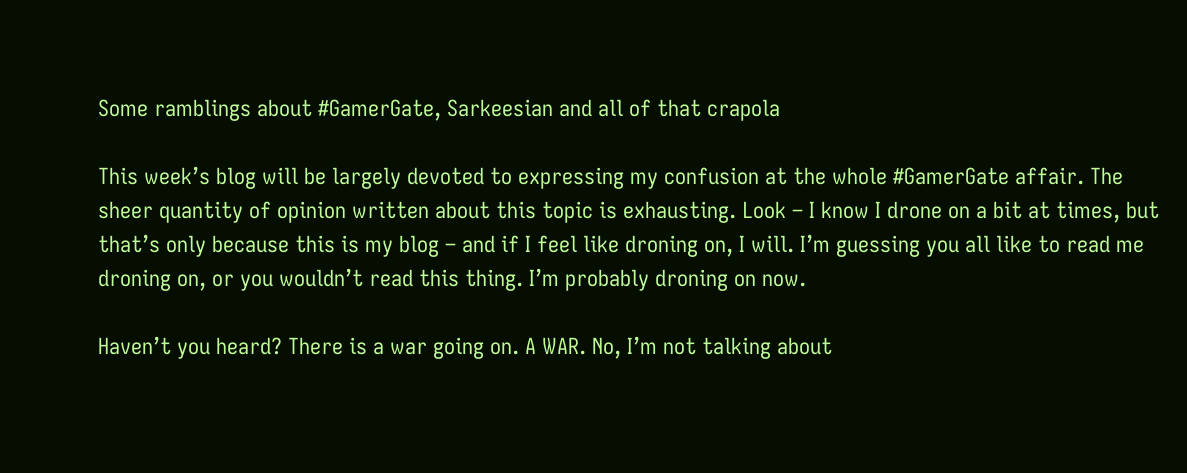Some ramblings about #GamerGate, Sarkeesian and all of that crapola

This week’s blog will be largely devoted to expressing my confusion at the whole #GamerGate affair. The sheer quantity of opinion written about this topic is exhausting. Look – I know I drone on a bit at times, but that’s only because this is my blog – and if I feel like droning on, I will. I’m guessing you all like to read me droning on, or you wouldn’t read this thing. I’m probably droning on now.

Haven’t you heard? There is a war going on. A WAR. No, I’m not talking about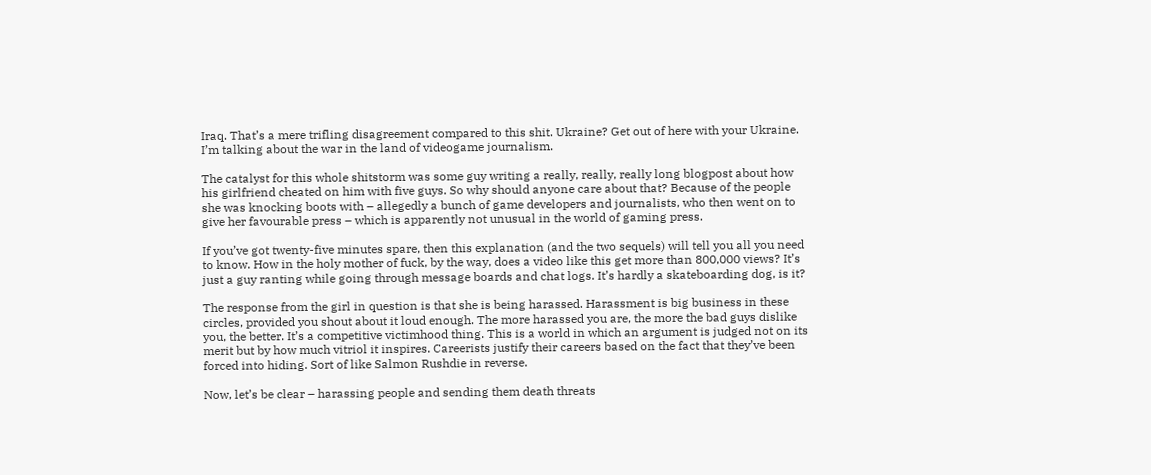Iraq. That’s a mere trifling disagreement compared to this shit. Ukraine? Get out of here with your Ukraine. I’m talking about the war in the land of videogame journalism.

The catalyst for this whole shitstorm was some guy writing a really, really, really long blogpost about how his girlfriend cheated on him with five guys. So why should anyone care about that? Because of the people she was knocking boots with – allegedly a bunch of game developers and journalists, who then went on to give her favourable press – which is apparently not unusual in the world of gaming press.

If you’ve got twenty-five minutes spare, then this explanation (and the two sequels) will tell you all you need to know. How in the holy mother of fuck, by the way, does a video like this get more than 800,000 views? It’s just a guy ranting while going through message boards and chat logs. It’s hardly a skateboarding dog, is it?

The response from the girl in question is that she is being harassed. Harassment is big business in these circles, provided you shout about it loud enough. The more harassed you are, the more the bad guys dislike you, the better. It’s a competitive victimhood thing. This is a world in which an argument is judged not on its merit but by how much vitriol it inspires. Careerists justify their careers based on the fact that they’ve been forced into hiding. Sort of like Salmon Rushdie in reverse.

Now, let’s be clear – harassing people and sending them death threats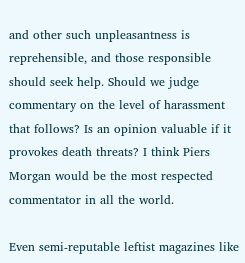and other such unpleasantness is reprehensible, and those responsible should seek help. Should we judge commentary on the level of harassment that follows? Is an opinion valuable if it provokes death threats? I think Piers Morgan would be the most respected commentator in all the world.

Even semi-reputable leftist magazines like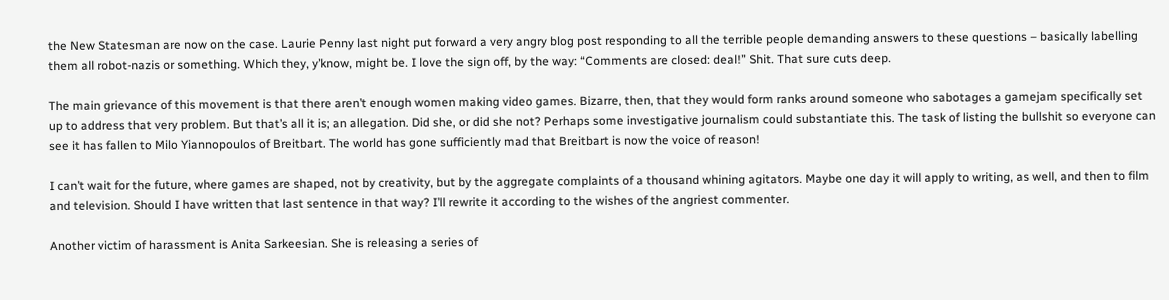the New Statesman are now on the case. Laurie Penny last night put forward a very angry blog post responding to all the terrible people demanding answers to these questions – basically labelling them all robot-nazis or something. Which they, y’know, might be. I love the sign off, by the way: “Comments are closed: deal!” Shit. That sure cuts deep.

The main grievance of this movement is that there aren’t enough women making video games. Bizarre, then, that they would form ranks around someone who sabotages a gamejam specifically set up to address that very problem. But that’s all it is; an allegation. Did she, or did she not? Perhaps some investigative journalism could substantiate this. The task of listing the bullshit so everyone can see it has fallen to Milo Yiannopoulos of Breitbart. The world has gone sufficiently mad that Breitbart is now the voice of reason!

I can’t wait for the future, where games are shaped, not by creativity, but by the aggregate complaints of a thousand whining agitators. Maybe one day it will apply to writing, as well, and then to film and television. Should I have written that last sentence in that way? I’ll rewrite it according to the wishes of the angriest commenter.

Another victim of harassment is Anita Sarkeesian. She is releasing a series of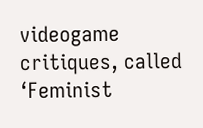videogame critiques, called ‘Feminist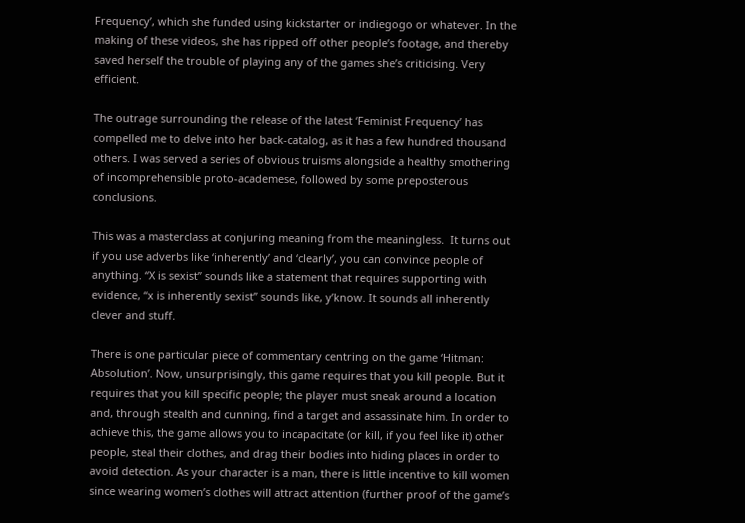Frequency’, which she funded using kickstarter or indiegogo or whatever. In the making of these videos, she has ripped off other people’s footage, and thereby saved herself the trouble of playing any of the games she’s criticising. Very efficient.

The outrage surrounding the release of the latest ‘Feminist Frequency’ has compelled me to delve into her back-catalog, as it has a few hundred thousand others. I was served a series of obvious truisms alongside a healthy smothering of incomprehensible proto-academese, followed by some preposterous conclusions.

This was a masterclass at conjuring meaning from the meaningless.  It turns out if you use adverbs like ‘inherently’ and ‘clearly’, you can convince people of anything. “X is sexist” sounds like a statement that requires supporting with evidence, “x is inherently sexist” sounds like, y’know. It sounds all inherently clever and stuff.

There is one particular piece of commentary centring on the game ‘Hitman: Absolution’. Now, unsurprisingly, this game requires that you kill people. But it requires that you kill specific people; the player must sneak around a location and, through stealth and cunning, find a target and assassinate him. In order to achieve this, the game allows you to incapacitate (or kill, if you feel like it) other people, steal their clothes, and drag their bodies into hiding places in order to avoid detection. As your character is a man, there is little incentive to kill women since wearing women’s clothes will attract attention (further proof of the game’s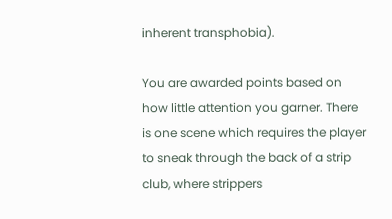inherent transphobia).

You are awarded points based on how little attention you garner. There is one scene which requires the player to sneak through the back of a strip club, where strippers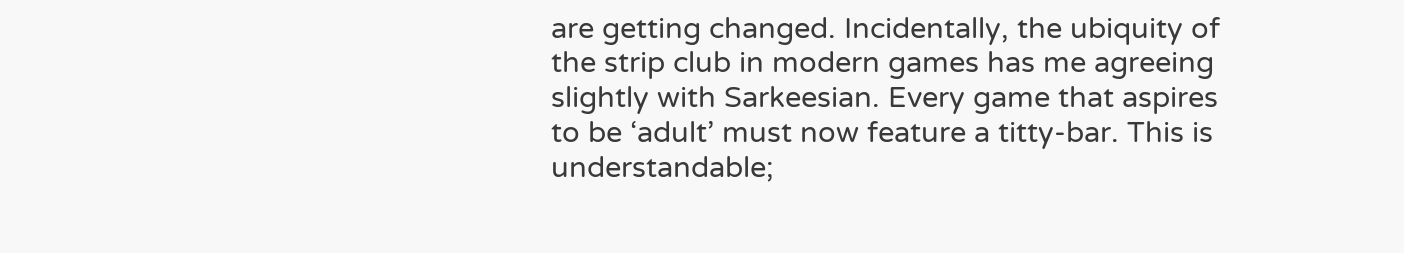are getting changed. Incidentally, the ubiquity of the strip club in modern games has me agreeing slightly with Sarkeesian. Every game that aspires to be ‘adult’ must now feature a titty-bar. This is understandable;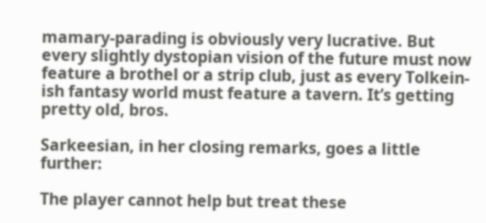mamary-parading is obviously very lucrative. But every slightly dystopian vision of the future must now feature a brothel or a strip club, just as every Tolkein-ish fantasy world must feature a tavern. It’s getting pretty old, bros.

Sarkeesian, in her closing remarks, goes a little further:

The player cannot help but treat these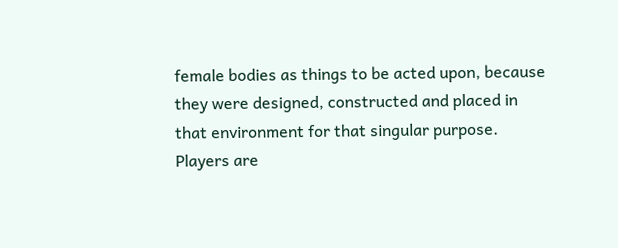female bodies as things to be acted upon, because they were designed, constructed and placed in that environment for that singular purpose. Players are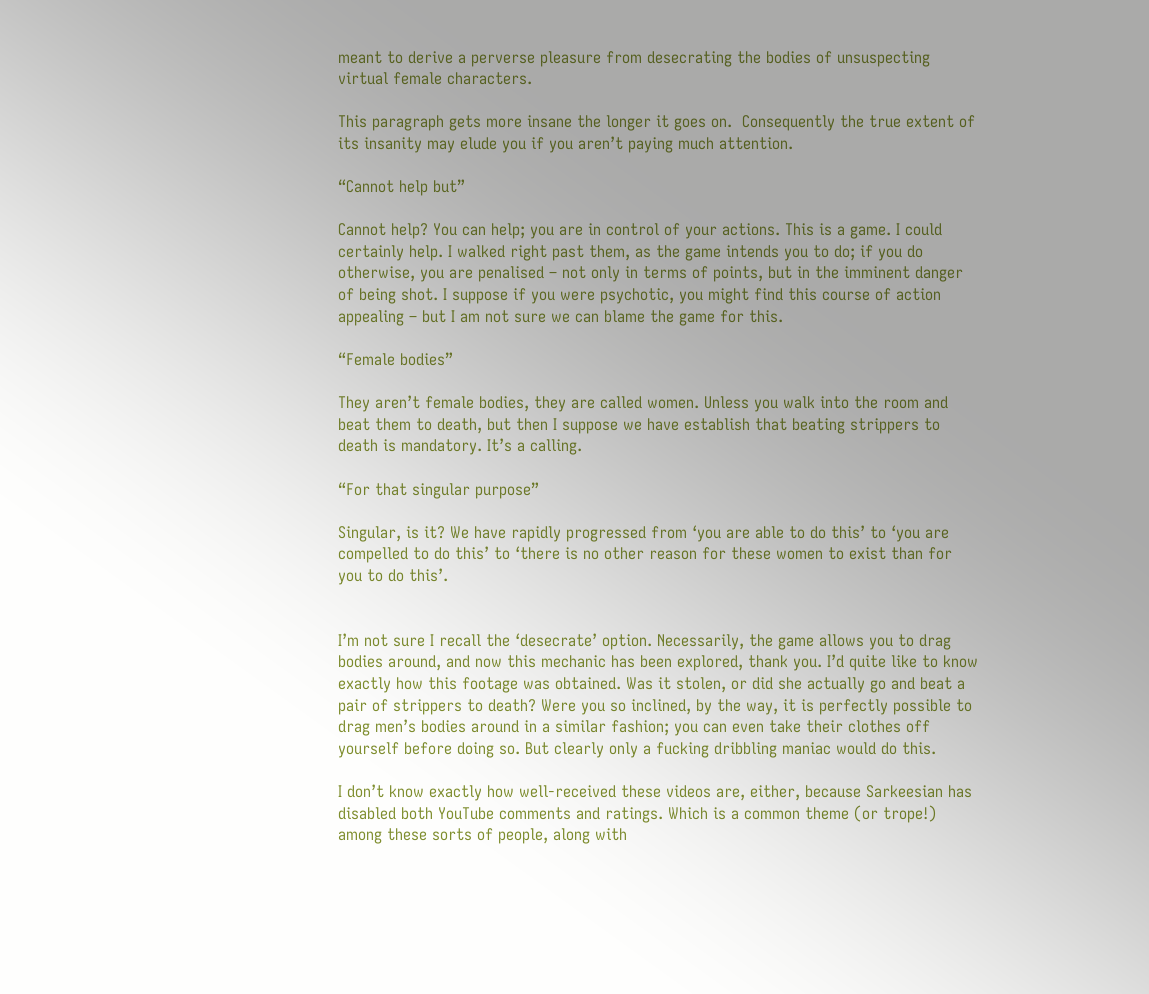meant to derive a perverse pleasure from desecrating the bodies of unsuspecting virtual female characters.

This paragraph gets more insane the longer it goes on.  Consequently the true extent of its insanity may elude you if you aren’t paying much attention.

“Cannot help but”

Cannot help? You can help; you are in control of your actions. This is a game. I could certainly help. I walked right past them, as the game intends you to do; if you do otherwise, you are penalised – not only in terms of points, but in the imminent danger of being shot. I suppose if you were psychotic, you might find this course of action appealing – but I am not sure we can blame the game for this.

“Female bodies”

They aren’t female bodies, they are called women. Unless you walk into the room and beat them to death, but then I suppose we have establish that beating strippers to death is mandatory. It’s a calling.

“For that singular purpose”

Singular, is it? We have rapidly progressed from ‘you are able to do this’ to ‘you are compelled to do this’ to ‘there is no other reason for these women to exist than for you to do this’.


I’m not sure I recall the ‘desecrate’ option. Necessarily, the game allows you to drag bodies around, and now this mechanic has been explored, thank you. I’d quite like to know exactly how this footage was obtained. Was it stolen, or did she actually go and beat a pair of strippers to death? Were you so inclined, by the way, it is perfectly possible to drag men’s bodies around in a similar fashion; you can even take their clothes off yourself before doing so. But clearly only a fucking dribbling maniac would do this.

I don’t know exactly how well-received these videos are, either, because Sarkeesian has disabled both YouTube comments and ratings. Which is a common theme (or trope!) among these sorts of people, along with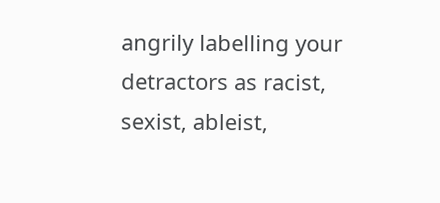angrily labelling your detractors as racist, sexist, ableist,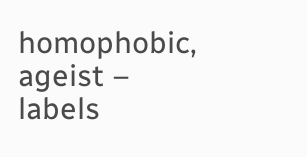homophobic, ageist – labels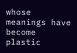whose meanings have become plastic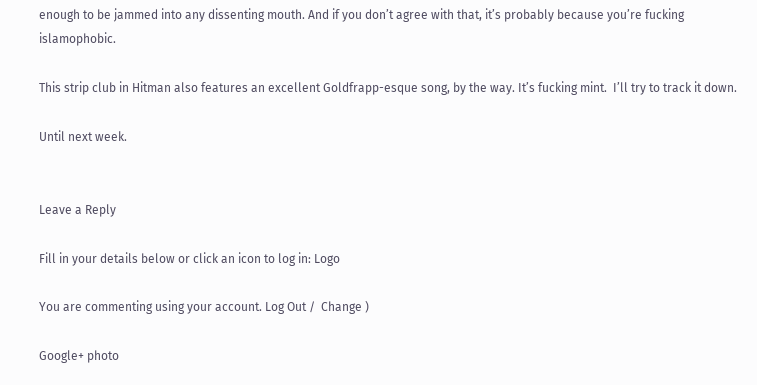enough to be jammed into any dissenting mouth. And if you don’t agree with that, it’s probably because you’re fucking islamophobic.

This strip club in Hitman also features an excellent Goldfrapp-esque song, by the way. It’s fucking mint.  I’ll try to track it down.

Until next week.


Leave a Reply

Fill in your details below or click an icon to log in: Logo

You are commenting using your account. Log Out /  Change )

Google+ photo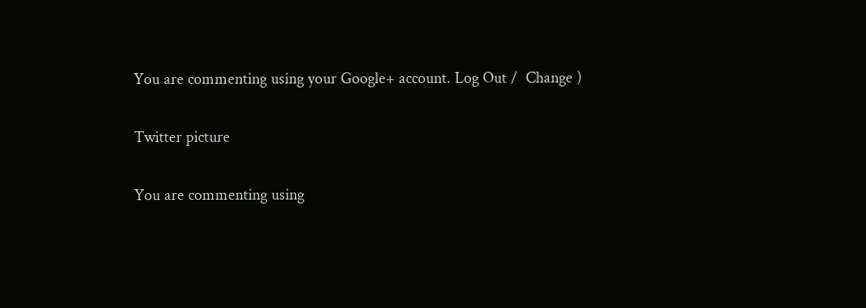You are commenting using your Google+ account. Log Out /  Change )

Twitter picture

You are commenting using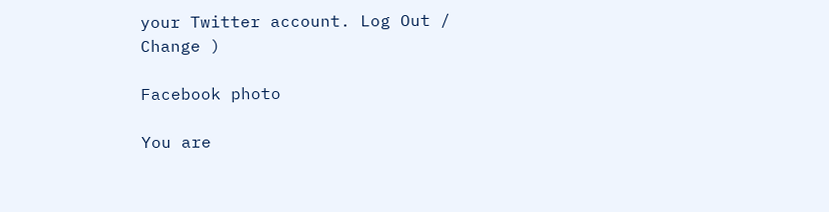your Twitter account. Log Out /  Change )

Facebook photo

You are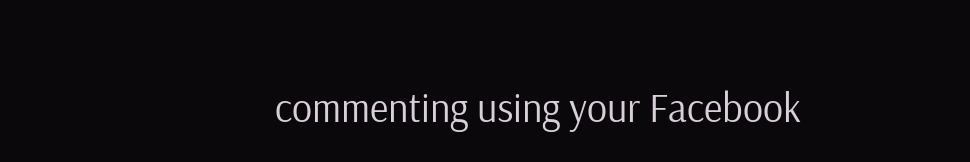commenting using your Facebook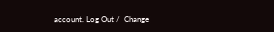account. Log Out /  Change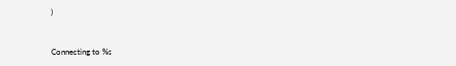)


Connecting to %s